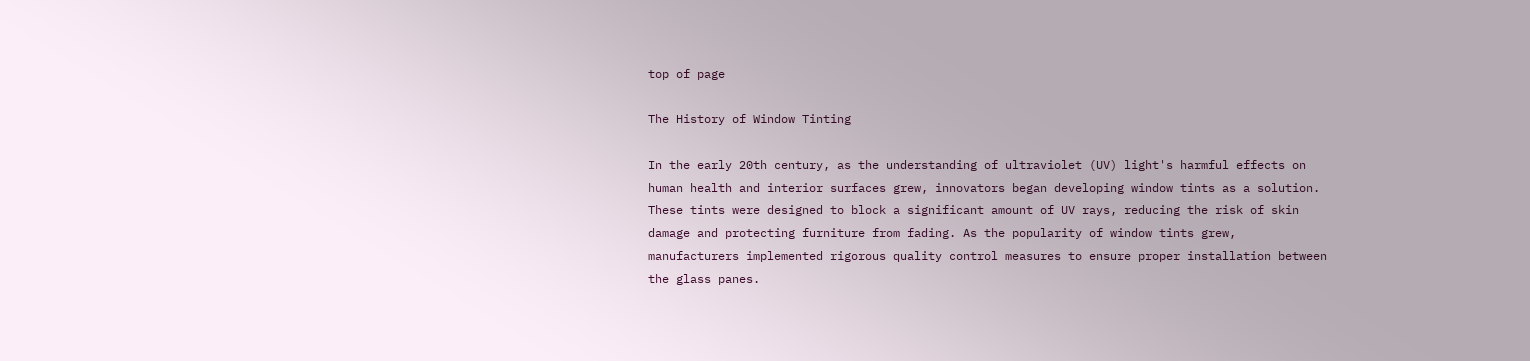top of page

The History of Window Tinting

In the early 20th century, as the understanding of ultraviolet (UV) light's harmful effects on human health and interior surfaces grew, innovators began developing window tints as a solution. These tints were designed to block a significant amount of UV rays, reducing the risk of skin damage and protecting furniture from fading. As the popularity of window tints grew, manufacturers implemented rigorous quality control measures to ensure proper installation between the glass panes.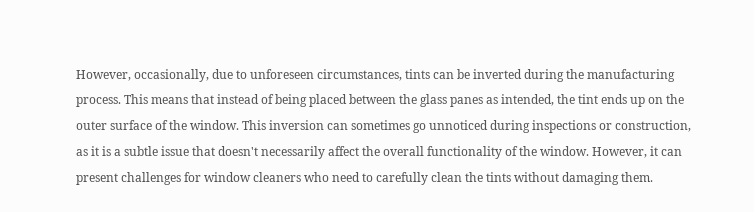However, occasionally, due to unforeseen circumstances, tints can be inverted during the manufacturing process. This means that instead of being placed between the glass panes as intended, the tint ends up on the outer surface of the window. This inversion can sometimes go unnoticed during inspections or construction, as it is a subtle issue that doesn't necessarily affect the overall functionality of the window. However, it can present challenges for window cleaners who need to carefully clean the tints without damaging them.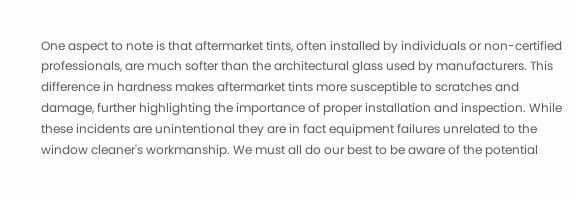One aspect to note is that aftermarket tints, often installed by individuals or non-certified professionals, are much softer than the architectural glass used by manufacturers. This difference in hardness makes aftermarket tints more susceptible to scratches and damage, further highlighting the importance of proper installation and inspection. While these incidents are unintentional they are in fact equipment failures unrelated to the window cleaner's workmanship. We must all do our best to be aware of the potential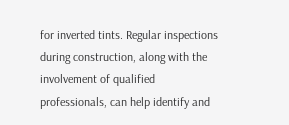for inverted tints. Regular inspections during construction, along with the involvement of qualified professionals, can help identify and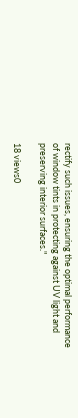rectify such issues, ensuring the optimal performance of window tints in protecting against UV light and preserving interior surfaces."

18 views0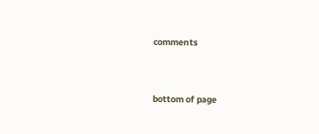comments


bottom of page